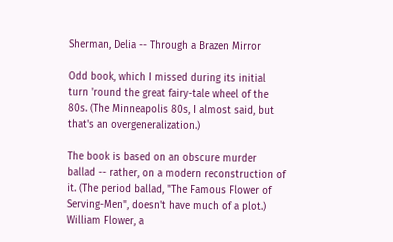Sherman, Delia -- Through a Brazen Mirror

Odd book, which I missed during its initial turn 'round the great fairy-tale wheel of the 80s. (The Minneapolis 80s, I almost said, but that's an overgeneralization.)

The book is based on an obscure murder ballad -- rather, on a modern reconstruction of it. (The period ballad, "The Famous Flower of Serving-Men", doesn't have much of a plot.) William Flower, a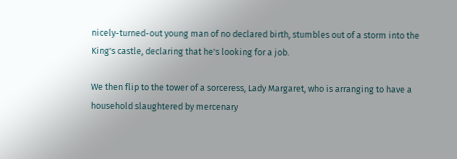nicely-turned-out young man of no declared birth, stumbles out of a storm into the King's castle, declaring that he's looking for a job.

We then flip to the tower of a sorceress, Lady Margaret, who is arranging to have a household slaughtered by mercenary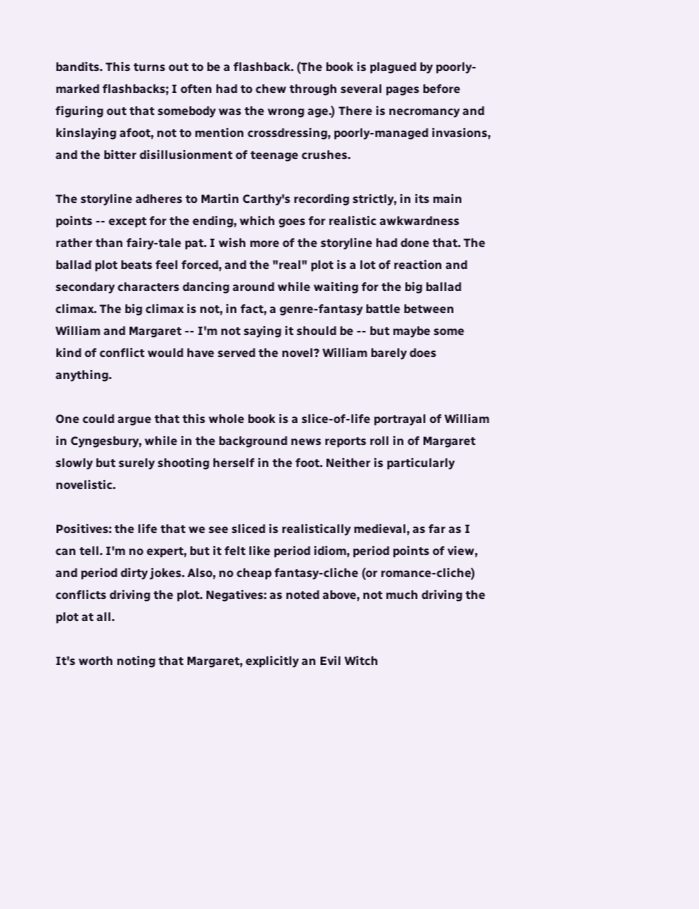bandits. This turns out to be a flashback. (The book is plagued by poorly-marked flashbacks; I often had to chew through several pages before figuring out that somebody was the wrong age.) There is necromancy and kinslaying afoot, not to mention crossdressing, poorly-managed invasions, and the bitter disillusionment of teenage crushes.

The storyline adheres to Martin Carthy's recording strictly, in its main points -- except for the ending, which goes for realistic awkwardness rather than fairy-tale pat. I wish more of the storyline had done that. The ballad plot beats feel forced, and the "real" plot is a lot of reaction and secondary characters dancing around while waiting for the big ballad climax. The big climax is not, in fact, a genre-fantasy battle between William and Margaret -- I'm not saying it should be -- but maybe some kind of conflict would have served the novel? William barely does anything.

One could argue that this whole book is a slice-of-life portrayal of William in Cyngesbury, while in the background news reports roll in of Margaret slowly but surely shooting herself in the foot. Neither is particularly novelistic.

Positives: the life that we see sliced is realistically medieval, as far as I can tell. I'm no expert, but it felt like period idiom, period points of view, and period dirty jokes. Also, no cheap fantasy-cliche (or romance-cliche) conflicts driving the plot. Negatives: as noted above, not much driving the plot at all.

It's worth noting that Margaret, explicitly an Evil Witch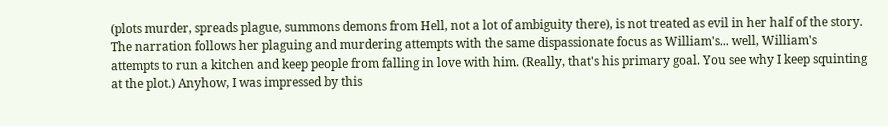(plots murder, spreads plague, summons demons from Hell, not a lot of ambiguity there), is not treated as evil in her half of the story. The narration follows her plaguing and murdering attempts with the same dispassionate focus as William's... well, William's attempts to run a kitchen and keep people from falling in love with him. (Really, that's his primary goal. You see why I keep squinting at the plot.) Anyhow, I was impressed by this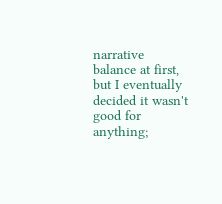narrative balance at first, but I eventually decided it wasn't good for anything;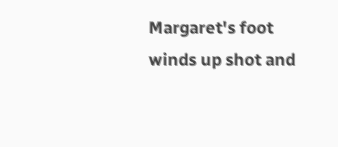Margaret's foot winds up shot and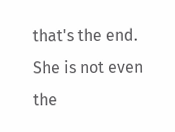that's the end. She is not even the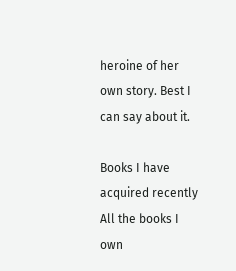heroine of her own story. Best I can say about it.

Books I have acquired recently
All the books I own